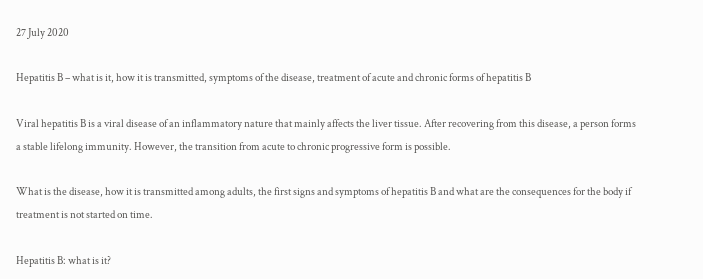27 July 2020

Hepatitis B – what is it, how it is transmitted, symptoms of the disease, treatment of acute and chronic forms of hepatitis B

Viral hepatitis B is a viral disease of an inflammatory nature that mainly affects the liver tissue. After recovering from this disease, a person forms a stable lifelong immunity. However, the transition from acute to chronic progressive form is possible.

What is the disease, how it is transmitted among adults, the first signs and symptoms of hepatitis B and what are the consequences for the body if treatment is not started on time.

Hepatitis B: what is it?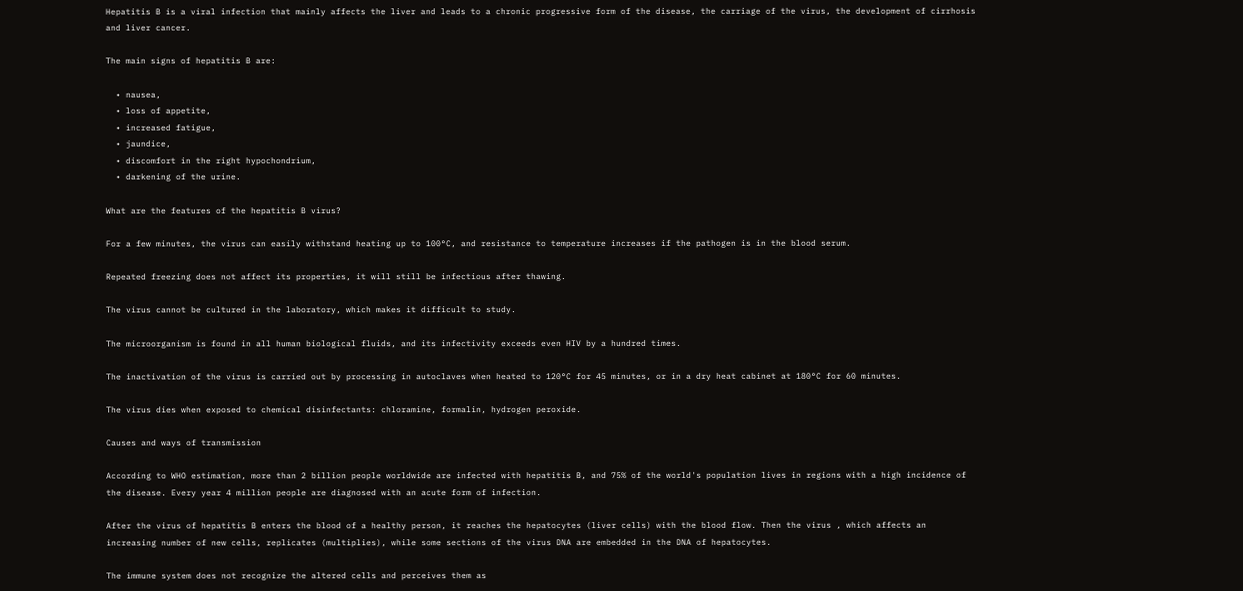Hepatitis B is a viral infection that mainly affects the liver and leads to a chronic progressive form of the disease, the carriage of the virus, the development of cirrhosis and liver cancer.

The main signs of hepatitis B are:

  • nausea,
  • loss of appetite,
  • increased fatigue,
  • jaundice,
  • discomfort in the right hypochondrium,
  • darkening of the urine.

What are the features of the hepatitis B virus?

For a few minutes, the virus can easily withstand heating up to 100°C, and resistance to temperature increases if the pathogen is in the blood serum.

Repeated freezing does not affect its properties, it will still be infectious after thawing.

The virus cannot be cultured in the laboratory, which makes it difficult to study.

The microorganism is found in all human biological fluids, and its infectivity exceeds even HIV by a hundred times.

The inactivation of the virus is carried out by processing in autoclaves when heated to 120°C for 45 minutes, or in a dry heat cabinet at 180°C for 60 minutes.

The virus dies when exposed to chemical disinfectants: chloramine, formalin, hydrogen peroxide.

Causes and ways of transmission

According to WHO estimation, more than 2 billion people worldwide are infected with hepatitis B, and 75% of the world's population lives in regions with a high incidence of the disease. Every year 4 million people are diagnosed with an acute form of infection.

After the virus of hepatitis B enters the blood of a healthy person, it reaches the hepatocytes (liver cells) with the blood flow. Then the virus , which affects an increasing number of new cells, replicates (multiplies), while some sections of the virus DNA are embedded in the DNA of hepatocytes.

The immune system does not recognize the altered cells and perceives them as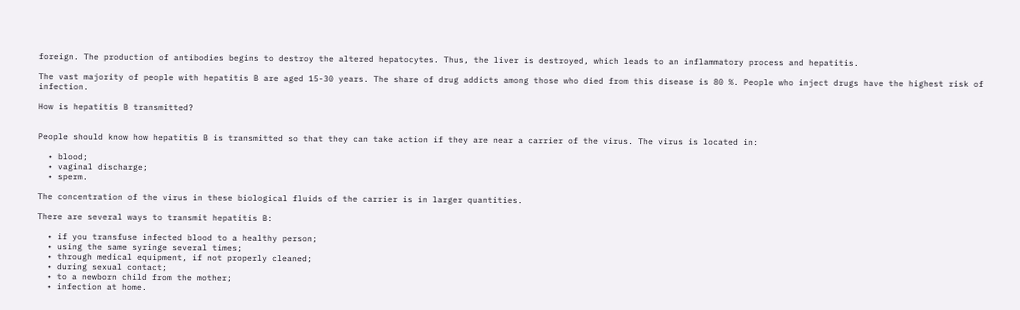foreign. The production of antibodies begins to destroy the altered hepatocytes. Thus, the liver is destroyed, which leads to an inflammatory process and hepatitis.

The vast majority of people with hepatitis B are aged 15-30 years. The share of drug addicts among those who died from this disease is 80 %. People who inject drugs have the highest risk of infection.

How is hepatitis B transmitted?


People should know how hepatitis B is transmitted so that they can take action if they are near a carrier of the virus. The virus is located in:

  • blood;
  • vaginal discharge;
  • sperm.

The concentration of the virus in these biological fluids of the carrier is in larger quantities.

There are several ways to transmit hepatitis B:

  • if you transfuse infected blood to a healthy person;
  • using the same syringe several times;
  • through medical equipment, if not properly cleaned;
  • during sexual contact;
  • to a newborn child from the mother;
  • infection at home.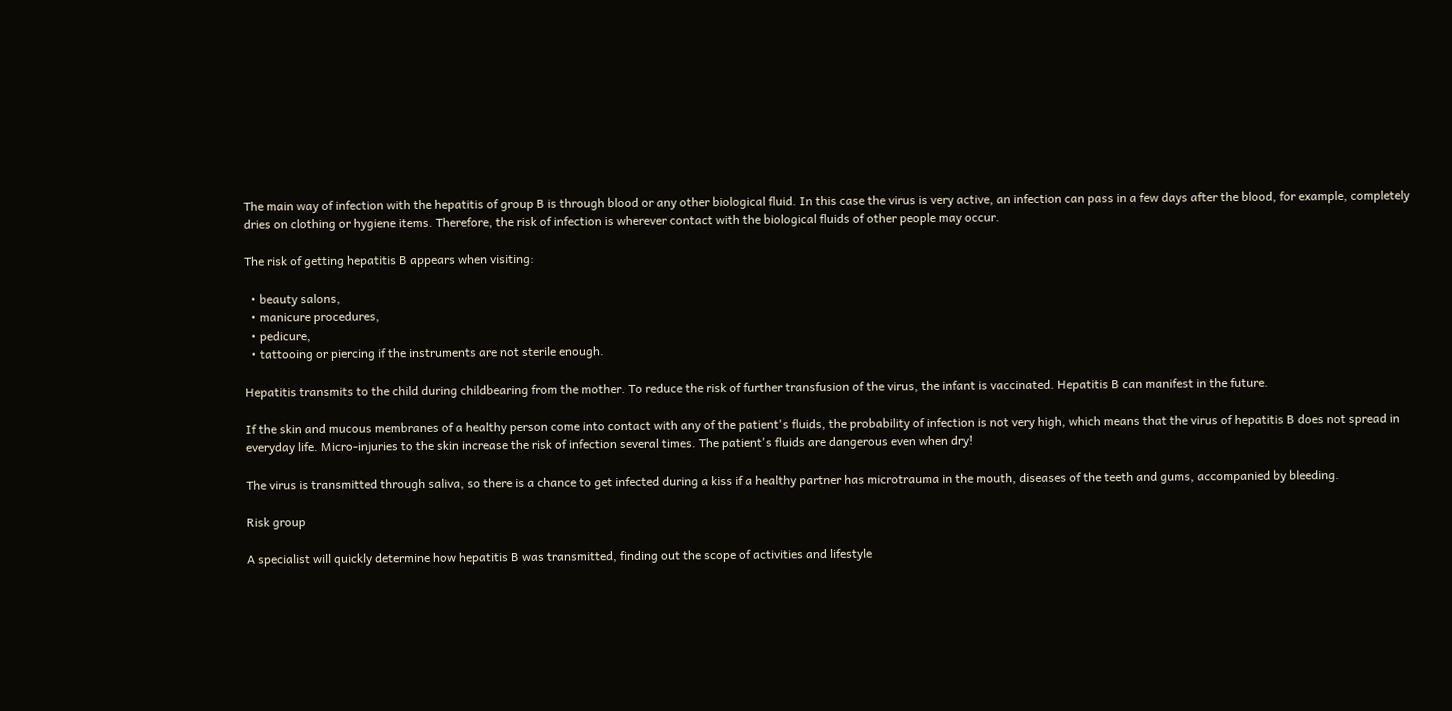The main way of infection with the hepatitis of group B is through blood or any other biological fluid. In this case the virus is very active, an infection can pass in a few days after the blood, for example, completely dries on clothing or hygiene items. Therefore, the risk of infection is wherever contact with the biological fluids of other people may occur.

The risk of getting hepatitis B appears when visiting:

  • beauty salons,
  • manicure procedures,
  • pedicure,
  • tattooing or piercing if the instruments are not sterile enough.

Hepatitis transmits to the child during childbearing from the mother. To reduce the risk of further transfusion of the virus, the infant is vaccinated. Hepatitis B can manifest in the future.

If the skin and mucous membranes of a healthy person come into contact with any of the patient's fluids, the probability of infection is not very high, which means that the virus of hepatitis B does not spread in everyday life. Micro-injuries to the skin increase the risk of infection several times. The patient's fluids are dangerous even when dry!

The virus is transmitted through saliva, so there is a chance to get infected during a kiss if a healthy partner has microtrauma in the mouth, diseases of the teeth and gums, accompanied by bleeding.

Risk group

A specialist will quickly determine how hepatitis B was transmitted, finding out the scope of activities and lifestyle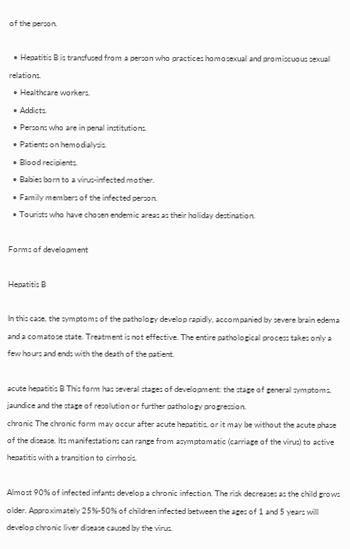of the person.

  • Hepatitis B is transfused from a person who practices homosexual and promiscuous sexual relations.
  • Healthcare workers.
  • Addicts.
  • Persons who are in penal institutions.
  • Patients on hemodialysis.
  • Blood recipients.
  • Babies born to a virus-infected mother.
  • Family members of the infected person.
  • Tourists who have chosen endemic areas as their holiday destination.

Forms of development

Hepatitis B

In this case, the symptoms of the pathology develop rapidly, accompanied by severe brain edema and a comatose state. Treatment is not effective. The entire pathological process takes only a few hours and ends with the death of the patient.

acute hepatitis B This form has several stages of development: the stage of general symptoms, jaundice and the stage of resolution or further pathology progression.
chronic The chronic form may occur after acute hepatitis, or it may be without the acute phase of the disease. Its manifestations can range from asymptomatic (carriage of the virus) to active hepatitis with a transition to cirrhosis.

Almost 90% of infected infants develop a chronic infection. The risk decreases as the child grows older. Approximately 25%-50% of children infected between the ages of 1 and 5 years will develop chronic liver disease caused by the virus.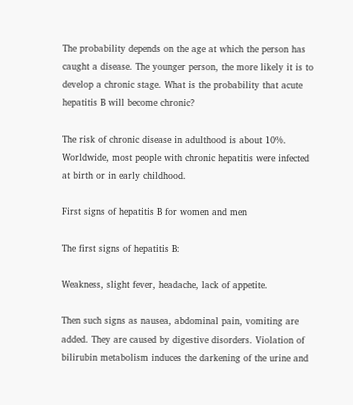The probability depends on the age at which the person has caught a disease. The younger person, the more likely it is to develop a chronic stage. What is the probability that acute hepatitis B will become chronic?

The risk of chronic disease in adulthood is about 10%. Worldwide, most people with chronic hepatitis were infected at birth or in early childhood.

First signs of hepatitis B for women and men

The first signs of hepatitis B:

Weakness, slight fever, headache, lack of appetite.

Then such signs as nausea, abdominal pain, vomiting are added. They are caused by digestive disorders. Violation of bilirubin metabolism induces the darkening of the urine and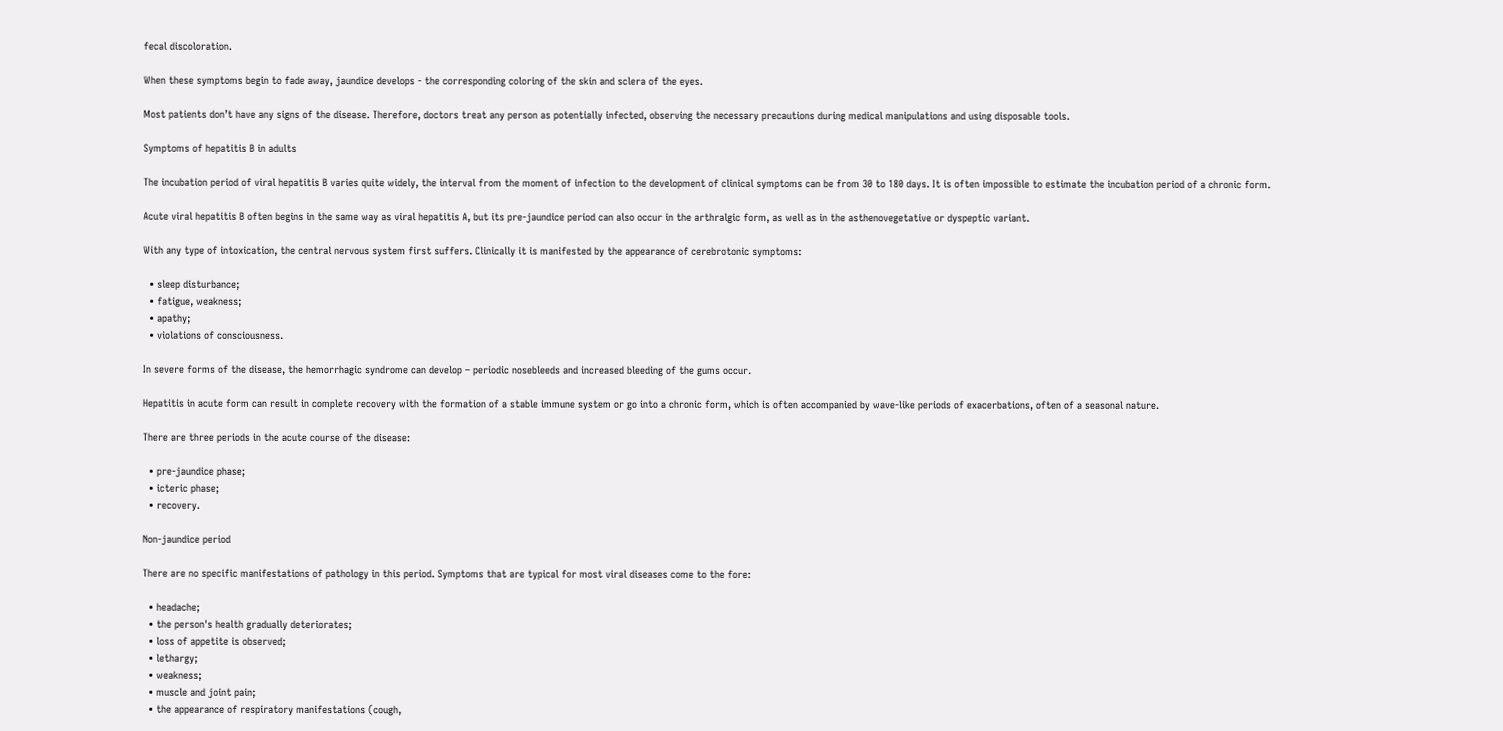fecal discoloration.

When these symptoms begin to fade away, jaundice develops - the corresponding coloring of the skin and sclera of the eyes.

Most patients don’t have any signs of the disease. Therefore, doctors treat any person as potentially infected, observing the necessary precautions during medical manipulations and using disposable tools.

Symptoms of hepatitis B in adults

The incubation period of viral hepatitis B varies quite widely, the interval from the moment of infection to the development of clinical symptoms can be from 30 to 180 days. It is often impossible to estimate the incubation period of a chronic form.

Acute viral hepatitis B often begins in the same way as viral hepatitis A, but its pre-jaundice period can also occur in the arthralgic form, as well as in the asthenovegetative or dyspeptic variant.

With any type of intoxication, the central nervous system first suffers. Clinically it is manifested by the appearance of cerebrotonic symptoms:

  • sleep disturbance;
  • fatigue, weakness;
  • apathy;
  • violations of consciousness.

In severe forms of the disease, the hemorrhagic syndrome can develop – periodic nosebleeds and increased bleeding of the gums occur.

Hepatitis in acute form can result in complete recovery with the formation of a stable immune system or go into a chronic form, which is often accompanied by wave-like periods of exacerbations, often of a seasonal nature.

There are three periods in the acute course of the disease:

  • pre-jaundice phase;
  • icteric phase;
  • recovery.

Non-jaundice period

There are no specific manifestations of pathology in this period. Symptoms that are typical for most viral diseases come to the fore:

  • headache;
  • the person's health gradually deteriorates;
  • loss of appetite is observed;
  • lethargy;
  • weakness;
  • muscle and joint pain;
  • the appearance of respiratory manifestations (cough,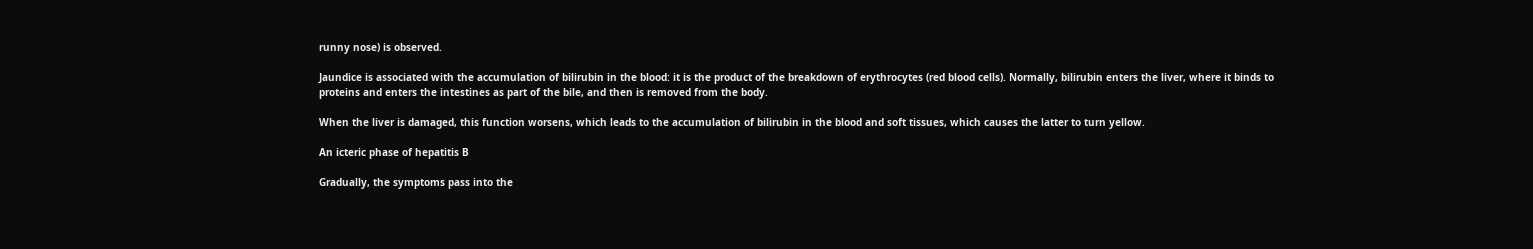runny nose) is observed.

Jaundice is associated with the accumulation of bilirubin in the blood: it is the product of the breakdown of erythrocytes (red blood cells). Normally, bilirubin enters the liver, where it binds to proteins and enters the intestines as part of the bile, and then is removed from the body.

When the liver is damaged, this function worsens, which leads to the accumulation of bilirubin in the blood and soft tissues, which causes the latter to turn yellow.

An icteric phase of hepatitis B

Gradually, the symptoms pass into the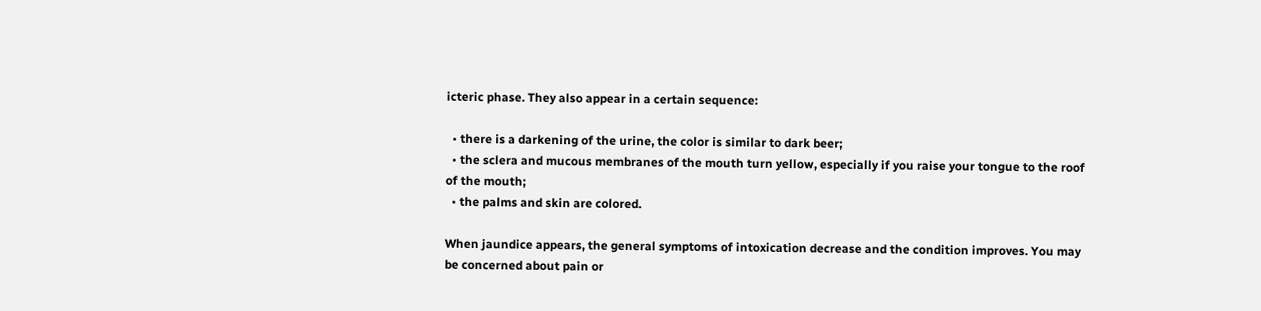icteric phase. They also appear in a certain sequence:

  • there is a darkening of the urine, the color is similar to dark beer;
  • the sclera and mucous membranes of the mouth turn yellow, especially if you raise your tongue to the roof of the mouth;
  • the palms and skin are colored.

When jaundice appears, the general symptoms of intoxication decrease and the condition improves. You may be concerned about pain or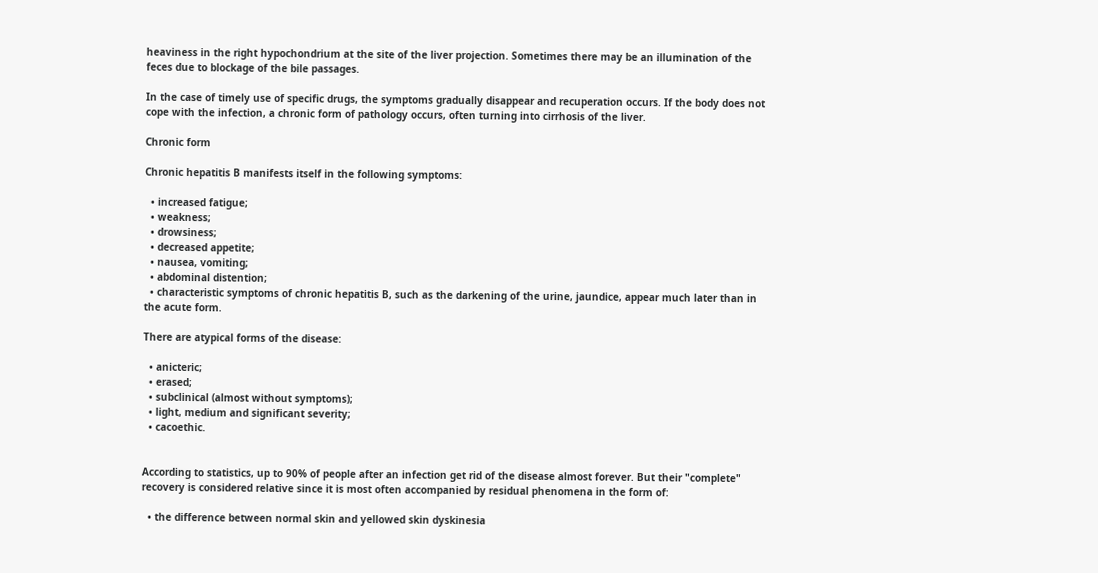heaviness in the right hypochondrium at the site of the liver projection. Sometimes there may be an illumination of the feces due to blockage of the bile passages.

In the case of timely use of specific drugs, the symptoms gradually disappear and recuperation occurs. If the body does not cope with the infection, a chronic form of pathology occurs, often turning into cirrhosis of the liver.

Chronic form

Chronic hepatitis B manifests itself in the following symptoms:

  • increased fatigue;
  • weakness;
  • drowsiness;
  • decreased appetite;
  • nausea, vomiting;
  • abdominal distention;
  • characteristic symptoms of chronic hepatitis B, such as the darkening of the urine, jaundice, appear much later than in the acute form.

There are atypical forms of the disease:

  • anicteric;
  • erased;
  • subclinical (almost without symptoms);
  • light, medium and significant severity;
  • cacoethic.


According to statistics, up to 90% of people after an infection get rid of the disease almost forever. But their "complete" recovery is considered relative since it is most often accompanied by residual phenomena in the form of:

  • the difference between normal skin and yellowed skin dyskinesia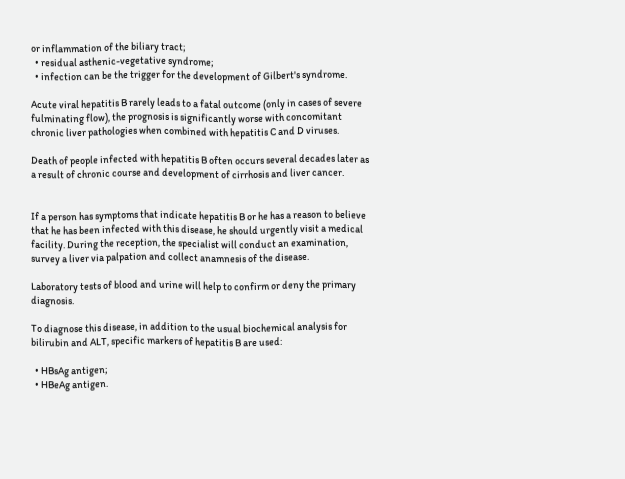or inflammation of the biliary tract;
  • residual asthenic-vegetative syndrome;
  • infection can be the trigger for the development of Gilbert's syndrome.

Acute viral hepatitis B rarely leads to a fatal outcome (only in cases of severe fulminating flow), the prognosis is significantly worse with concomitant chronic liver pathologies when combined with hepatitis C and D viruses.

Death of people infected with hepatitis B often occurs several decades later as a result of chronic course and development of cirrhosis and liver cancer.


If a person has symptoms that indicate hepatitis B or he has a reason to believe that he has been infected with this disease, he should urgently visit a medical facility. During the reception, the specialist will conduct an examination, survey a liver via palpation and collect anamnesis of the disease.

Laboratory tests of blood and urine will help to confirm or deny the primary diagnosis.

To diagnose this disease, in addition to the usual biochemical analysis for bilirubin and ALT, specific markers of hepatitis B are used:

  • HBsAg antigen;
  • HBeAg antigen.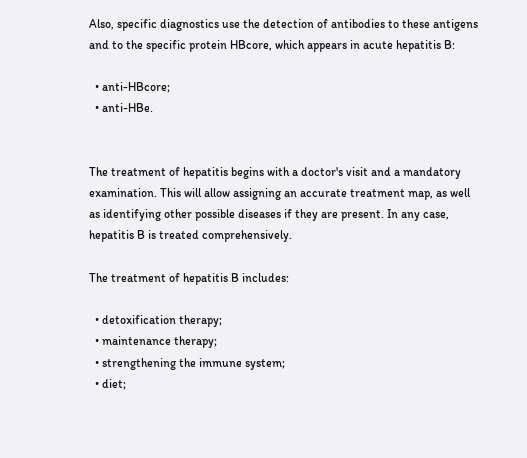Also, specific diagnostics use the detection of antibodies to these antigens and to the specific protein HBcore, which appears in acute hepatitis B:

  • anti-HBcore;
  • anti-HBe.


The treatment of hepatitis begins with a doctor's visit and a mandatory examination. This will allow assigning an accurate treatment map, as well as identifying other possible diseases if they are present. In any case, hepatitis B is treated comprehensively.

The treatment of hepatitis B includes:

  • detoxification therapy;
  • maintenance therapy;
  • strengthening the immune system;
  • diet;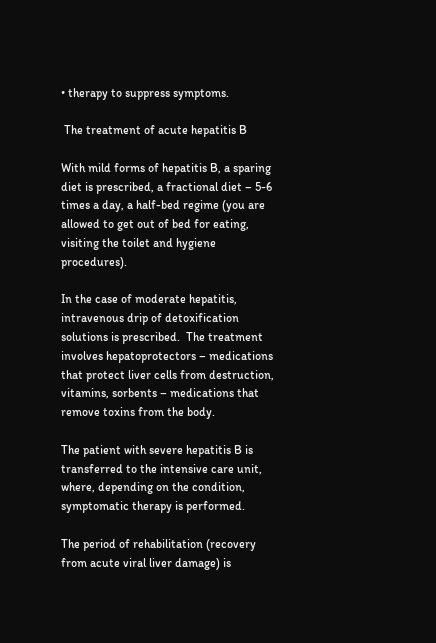• therapy to suppress symptoms.

 The treatment of acute hepatitis B

With mild forms of hepatitis B, a sparing diet is prescribed, a fractional diet – 5-6 times a day, a half-bed regime (you are allowed to get out of bed for eating, visiting the toilet and hygiene procedures).

In the case of moderate hepatitis, intravenous drip of detoxification solutions is prescribed.  The treatment involves hepatoprotectors – medications that protect liver cells from destruction, vitamins, sorbents – medications that remove toxins from the body.

The patient with severe hepatitis B is transferred to the intensive care unit, where, depending on the condition, symptomatic therapy is performed.

The period of rehabilitation (recovery from acute viral liver damage) is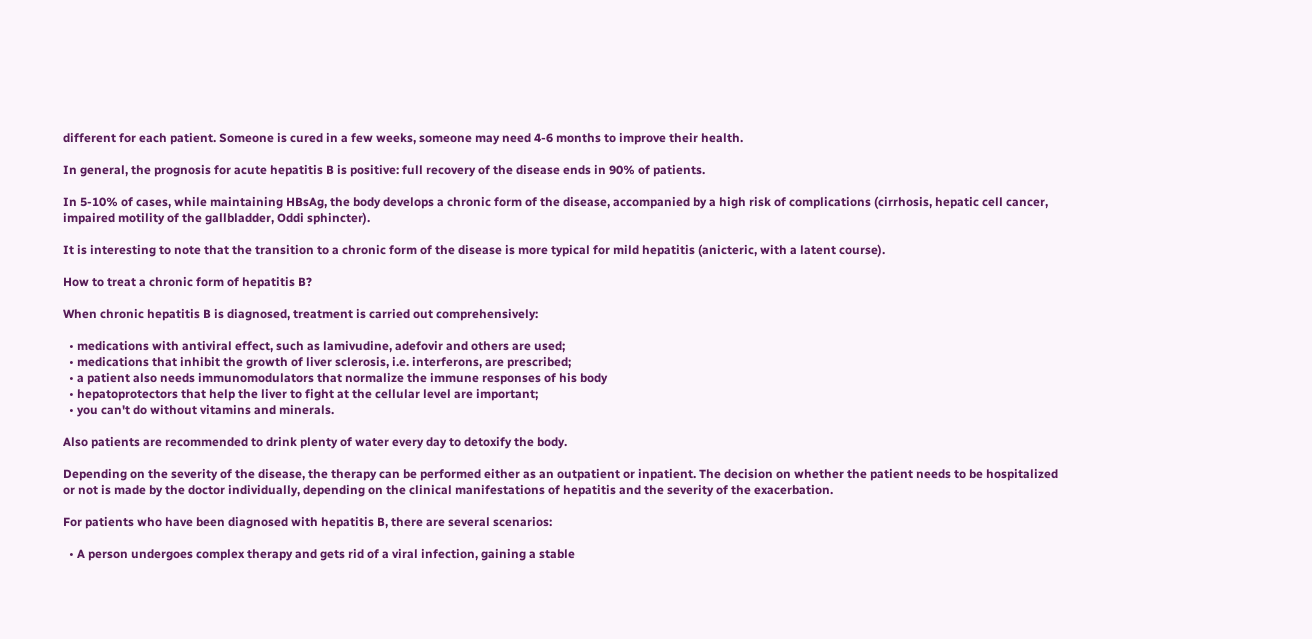different for each patient. Someone is cured in a few weeks, someone may need 4-6 months to improve their health.

In general, the prognosis for acute hepatitis B is positive: full recovery of the disease ends in 90% of patients.

In 5-10% of cases, while maintaining HBsAg, the body develops a chronic form of the disease, accompanied by a high risk of complications (cirrhosis, hepatic cell cancer, impaired motility of the gallbladder, Oddi sphincter).

It is interesting to note that the transition to a chronic form of the disease is more typical for mild hepatitis (anicteric, with a latent course).

How to treat a chronic form of hepatitis B?

When chronic hepatitis B is diagnosed, treatment is carried out comprehensively:

  • medications with antiviral effect, such as lamivudine, adefovir and others are used;
  • medications that inhibit the growth of liver sclerosis, i.e. interferons, are prescribed;
  • a patient also needs immunomodulators that normalize the immune responses of his body
  • hepatoprotectors that help the liver to fight at the cellular level are important;
  • you can't do without vitamins and minerals.

Also patients are recommended to drink plenty of water every day to detoxify the body.

Depending on the severity of the disease, the therapy can be performed either as an outpatient or inpatient. The decision on whether the patient needs to be hospitalized or not is made by the doctor individually, depending on the clinical manifestations of hepatitis and the severity of the exacerbation.

For patients who have been diagnosed with hepatitis B, there are several scenarios:

  • A person undergoes complex therapy and gets rid of a viral infection, gaining a stable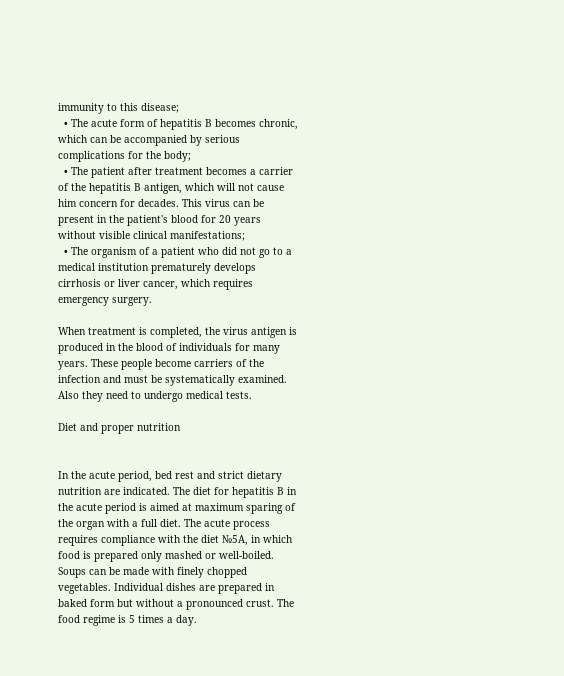immunity to this disease;
  • The acute form of hepatitis B becomes chronic, which can be accompanied by serious complications for the body;
  • The patient after treatment becomes a carrier of the hepatitis B antigen, which will not cause him concern for decades. This virus can be present in the patient's blood for 20 years without visible clinical manifestations;
  • The organism of a patient who did not go to a medical institution prematurely develops cirrhosis or liver cancer, which requires emergency surgery.

When treatment is completed, the virus antigen is produced in the blood of individuals for many years. These people become carriers of the infection and must be systematically examined. Also they need to undergo medical tests.

Diet and proper nutrition


In the acute period, bed rest and strict dietary nutrition are indicated. The diet for hepatitis B in the acute period is aimed at maximum sparing of the organ with a full diet. The acute process requires compliance with the diet №5A, in which food is prepared only mashed or well-boiled. Soups can be made with finely chopped vegetables. Individual dishes are prepared in baked form but without a pronounced crust. The food regime is 5 times a day.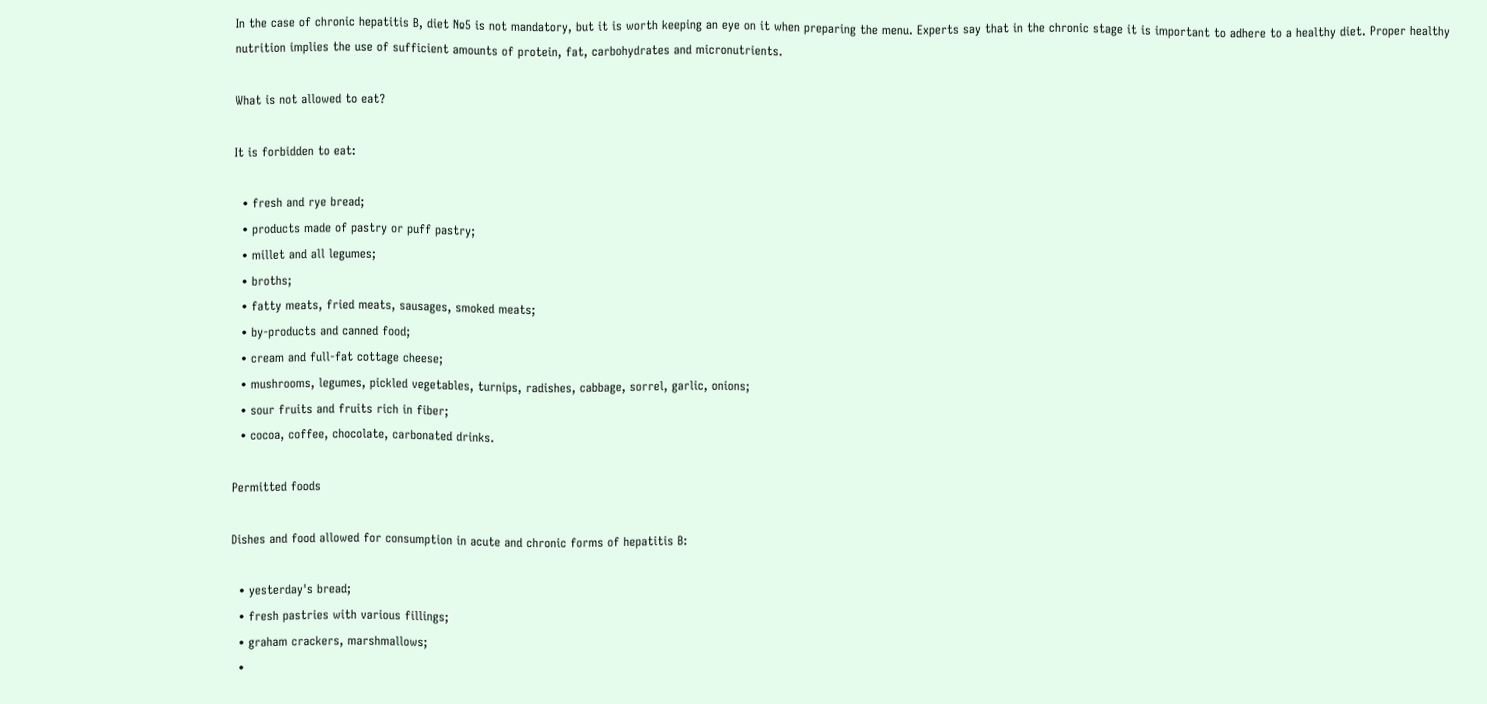In the case of chronic hepatitis B, diet №5 is not mandatory, but it is worth keeping an eye on it when preparing the menu. Experts say that in the chronic stage it is important to adhere to a healthy diet. Proper healthy nutrition implies the use of sufficient amounts of protein, fat, carbohydrates and micronutrients.

What is not allowed to eat?

It is forbidden to eat:

  • fresh and rye bread;
  • products made of pastry or puff pastry;
  • millet and all legumes;
  • broths;
  • fatty meats, fried meats, sausages, smoked meats;
  • by-products and canned food;
  • cream and full-fat cottage cheese;
  • mushrooms, legumes, pickled vegetables, turnips, radishes, cabbage, sorrel, garlic, onions;
  • sour fruits and fruits rich in fiber;
  • cocoa, coffee, chocolate, carbonated drinks.

Permitted foods

Dishes and food allowed for consumption in acute and chronic forms of hepatitis B:

  • yesterday's bread;
  • fresh pastries with various fillings;
  • graham crackers, marshmallows;
  •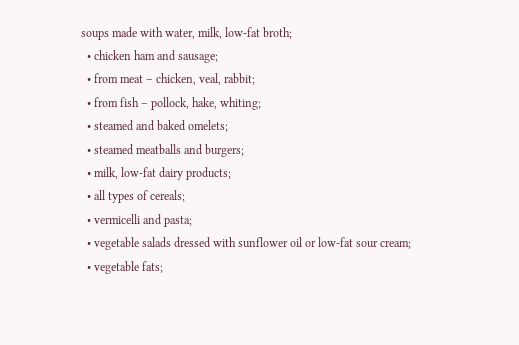soups made with water, milk, low-fat broth;
  • chicken ham and sausage;
  • from meat – chicken, veal, rabbit;
  • from fish – pollock, hake, whiting;
  • steamed and baked omelets;
  • steamed meatballs and burgers;
  • milk, low-fat dairy products;
  • all types of cereals;
  • vermicelli and pasta;
  • vegetable salads dressed with sunflower oil or low-fat sour cream;
  • vegetable fats;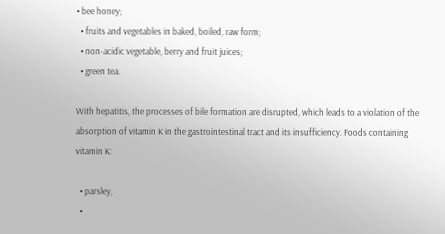• bee honey;
  • fruits and vegetables in baked, boiled, raw form;
  • non-acidic vegetable, berry and fruit juices;
  • green tea.

With hepatitis, the processes of bile formation are disrupted, which leads to a violation of the absorption of vitamin K in the gastrointestinal tract and its insufficiency. Foods containing vitamin K:

  • parsley,
  •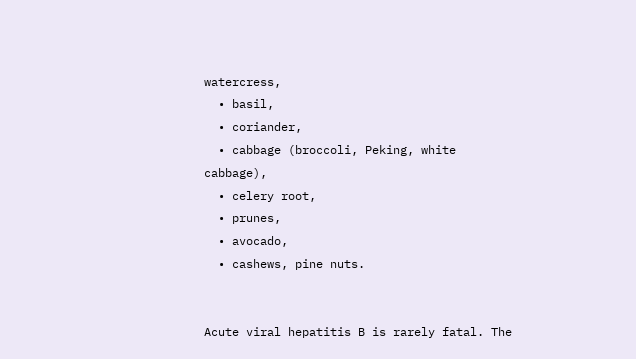watercress,
  • basil,
  • coriander,
  • cabbage (broccoli, Peking, white cabbage),
  • celery root,
  • prunes,
  • avocado,
  • cashews, pine nuts.


Acute viral hepatitis B is rarely fatal. The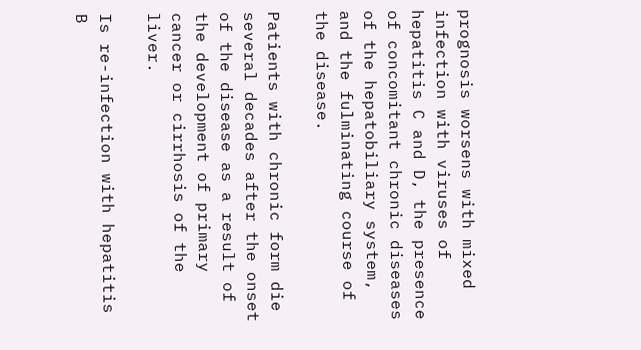prognosis worsens with mixed infection with viruses of hepatitis C and D, the presence of concomitant chronic diseases of the hepatobiliary system, and the fulminating course of the disease.

Patients with chronic form die several decades after the onset of the disease as a result of the development of primary cancer or cirrhosis of the liver.

Is re-infection with hepatitis B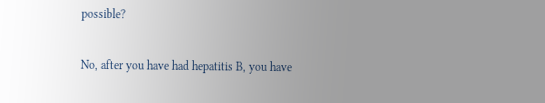possible?

No, after you have had hepatitis B, you have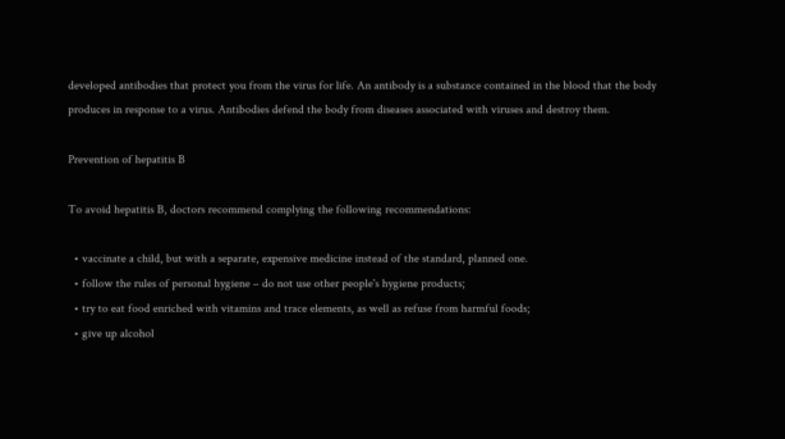developed antibodies that protect you from the virus for life. An antibody is a substance contained in the blood that the body produces in response to a virus. Antibodies defend the body from diseases associated with viruses and destroy them.

Prevention of hepatitis B

To avoid hepatitis B, doctors recommend complying the following recommendations:

  • vaccinate a child, but with a separate, expensive medicine instead of the standard, planned one.
  • follow the rules of personal hygiene – do not use other people's hygiene products;
  • try to eat food enriched with vitamins and trace elements, as well as refuse from harmful foods;
  • give up alcohol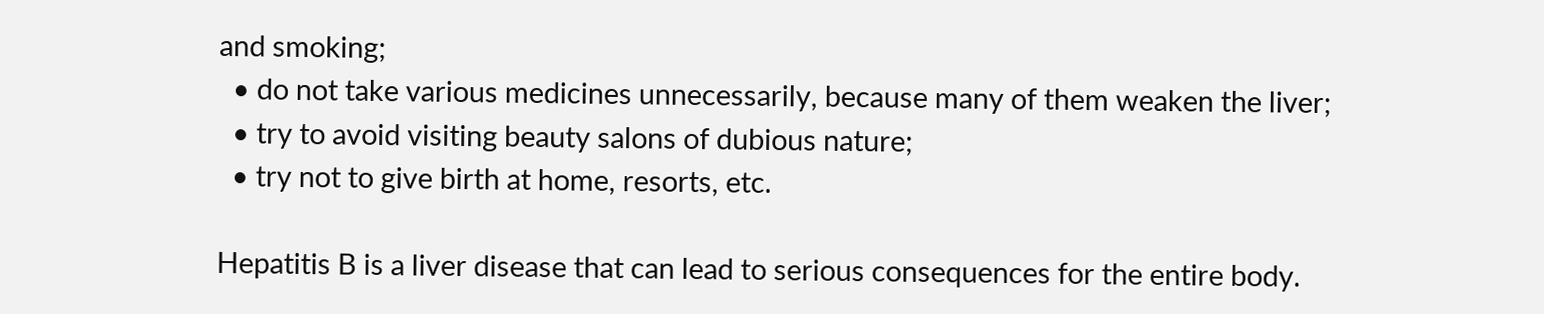and smoking;
  • do not take various medicines unnecessarily, because many of them weaken the liver;
  • try to avoid visiting beauty salons of dubious nature;
  • try not to give birth at home, resorts, etc.

Hepatitis B is a liver disease that can lead to serious consequences for the entire body.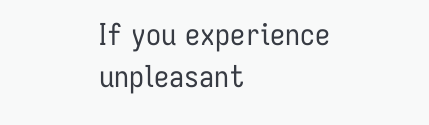If you experience unpleasant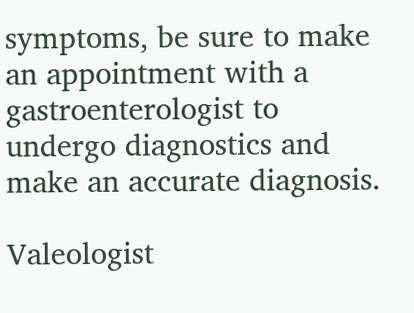symptoms, be sure to make an appointment with a gastroenterologist to undergo diagnostics and make an accurate diagnosis.

Valeologist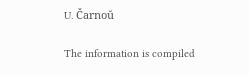U. Čarnoŭ

The information is compiled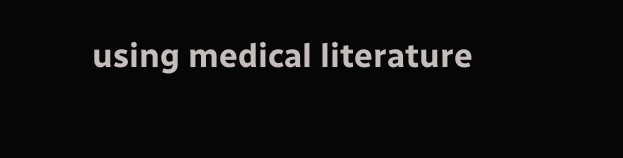using medical literature